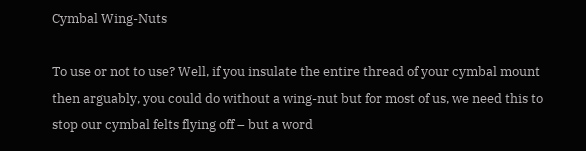Cymbal Wing-Nuts

To use or not to use? Well, if you insulate the entire thread of your cymbal mount then arguably, you could do without a wing-nut but for most of us, we need this to stop our cymbal felts flying off – but a word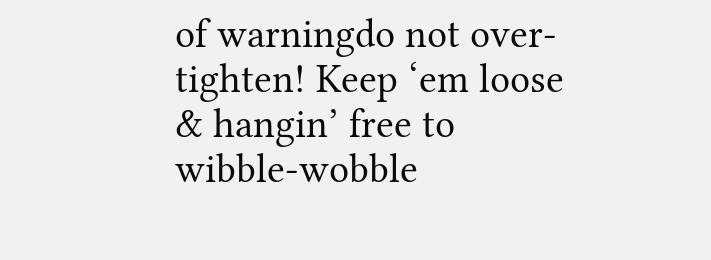of warningdo not over-tighten! Keep ‘em loose & hangin’ free to wibble-wobble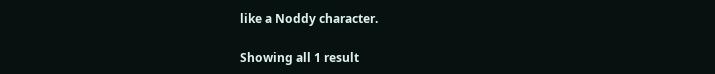like a Noddy character.

Showing all 1 result